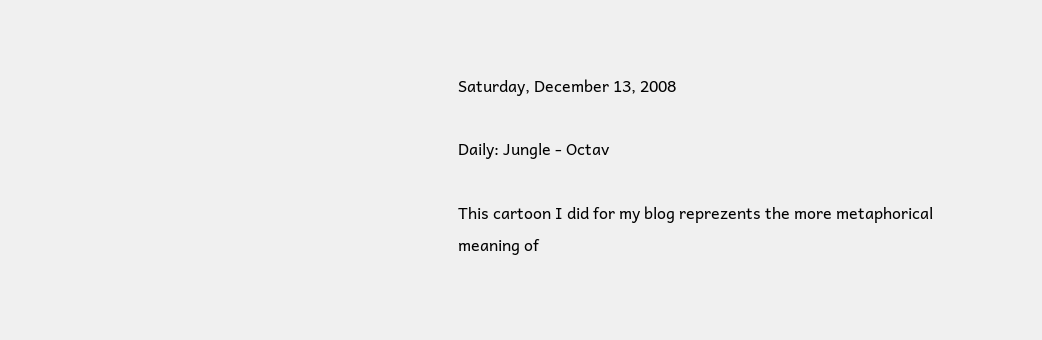Saturday, December 13, 2008

Daily: Jungle - Octav

This cartoon I did for my blog reprezents the more metaphorical meaning of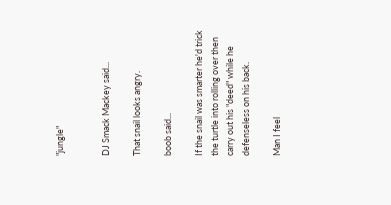"jungle"


DJ Smack Mackey said...

That snail looks angry.

boob said...

If the snail was smarter he'd trick the turtle into rolling over then carry out his "deed" while he defenseless on his back.

Man I feel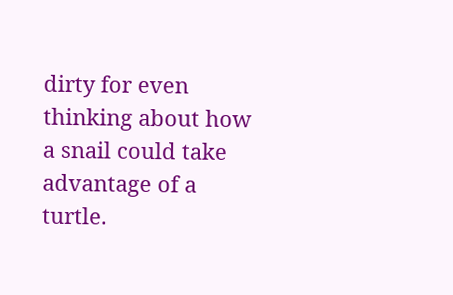dirty for even thinking about how a snail could take advantage of a turtle.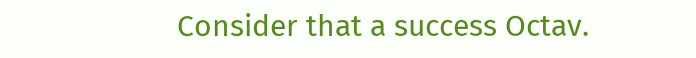Consider that a success Octav.